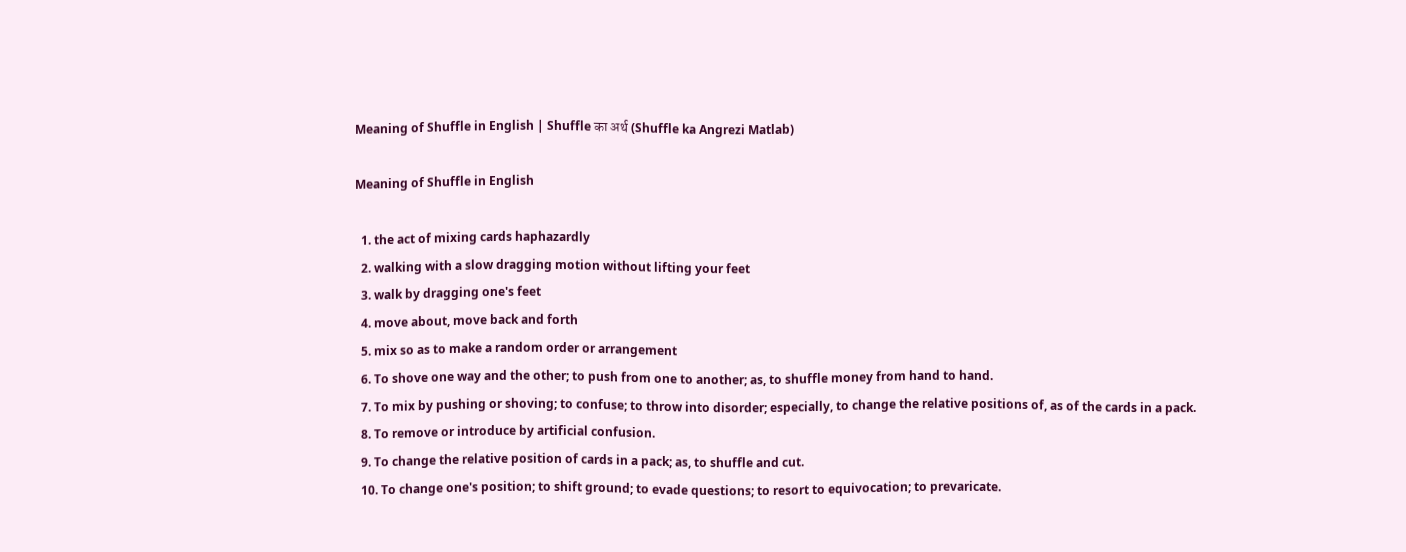Meaning of Shuffle in English | Shuffle का अर्थ (Shuffle ka Angrezi Matlab)

Meaning of Shuffle in English

  1. the act of mixing cards haphazardly
  2. walking with a slow dragging motion without lifting your feet
  3. walk by dragging one's feet
  4. move about, move back and forth
  5. mix so as to make a random order or arrangement
  6. To shove one way and the other; to push from one to another; as, to shuffle money from hand to hand.
  7. To mix by pushing or shoving; to confuse; to throw into disorder; especially, to change the relative positions of, as of the cards in a pack.
  8. To remove or introduce by artificial confusion.
  9. To change the relative position of cards in a pack; as, to shuffle and cut.
  10. To change one's position; to shift ground; to evade questions; to resort to equivocation; to prevaricate.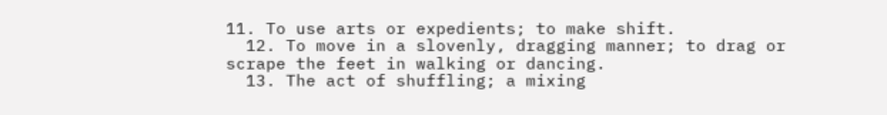11. To use arts or expedients; to make shift.
  12. To move in a slovenly, dragging manner; to drag or scrape the feet in walking or dancing.
  13. The act of shuffling; a mixing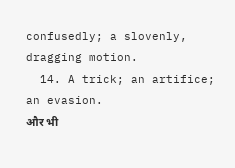confusedly; a slovenly, dragging motion.
  14. A trick; an artifice; an evasion.
और भी